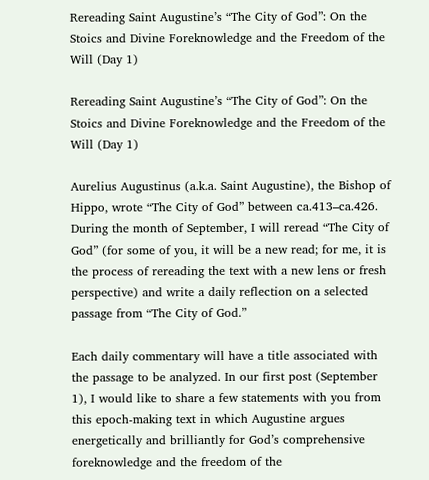Rereading Saint Augustine’s “The City of God”: On the Stoics and Divine Foreknowledge and the Freedom of the Will (Day 1)

Rereading Saint Augustine’s “The City of God”: On the Stoics and Divine Foreknowledge and the Freedom of the Will (Day 1)

Aurelius Augustinus (a.k.a. Saint Augustine), the Bishop of Hippo, wrote “The City of God” between ca.413–ca.426. During the month of September, I will reread “The City of God” (for some of you, it will be a new read; for me, it is the process of rereading the text with a new lens or fresh perspective) and write a daily reflection on a selected passage from “The City of God.”

Each daily commentary will have a title associated with the passage to be analyzed. In our first post (September 1), I would like to share a few statements with you from this epoch-making text in which Augustine argues energetically and brilliantly for God’s comprehensive foreknowledge and the freedom of the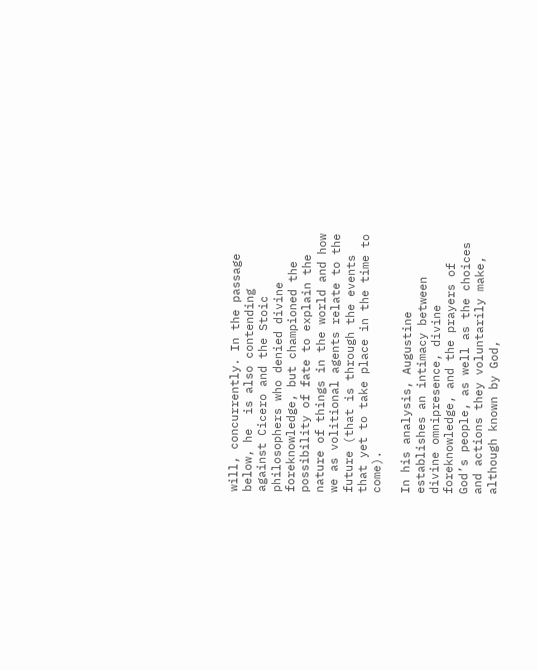will, concurrently. In the passage below, he  is also contending  against Cicero and the Stoic philosophers who denied divine foreknowledge, but championed the possibility of fate to explain the nature of things in the world and how we as volitional agents relate to the future (that is through the events that yet to take place in the time to come).

In his analysis, Augustine establishes an intimacy between divine omnipresence, divine foreknowledge, and the prayers of God’s people, as well as the choices and actions they voluntarily make, although known by God,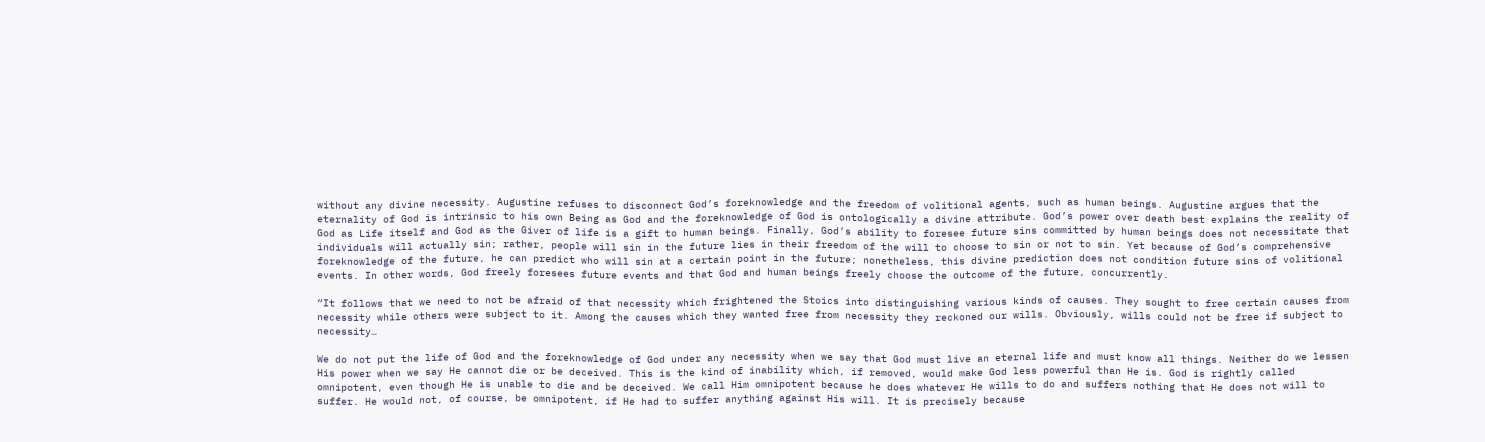without any divine necessity. Augustine refuses to disconnect God’s foreknowledge and the freedom of volitional agents, such as human beings. Augustine argues that the eternality of God is intrinsic to his own Being as God and the foreknowledge of God is ontologically a divine attribute. God’s power over death best explains the reality of God as Life itself and God as the Giver of life is a gift to human beings. Finally, God’s ability to foresee future sins committed by human beings does not necessitate that individuals will actually sin; rather, people will sin in the future lies in their freedom of the will to choose to sin or not to sin. Yet because of God’s comprehensive foreknowledge of the future, he can predict who will sin at a certain point in the future; nonetheless, this divine prediction does not condition future sins of volitional events. In other words, God freely foresees future events and that God and human beings freely choose the outcome of the future, concurrently.

“It follows that we need to not be afraid of that necessity which frightened the Stoics into distinguishing various kinds of causes. They sought to free certain causes from necessity while others were subject to it. Among the causes which they wanted free from necessity they reckoned our wills. Obviously, wills could not be free if subject to necessity…

We do not put the life of God and the foreknowledge of God under any necessity when we say that God must live an eternal life and must know all things. Neither do we lessen His power when we say He cannot die or be deceived. This is the kind of inability which, if removed, would make God less powerful than He is. God is rightly called omnipotent, even though He is unable to die and be deceived. We call Him omnipotent because he does whatever He wills to do and suffers nothing that He does not will to suffer. He would not, of course, be omnipotent, if He had to suffer anything against His will. It is precisely because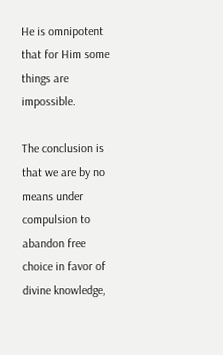He is omnipotent that for Him some things are impossible.

The conclusion is that we are by no means under compulsion to abandon free choice in favor of divine knowledge,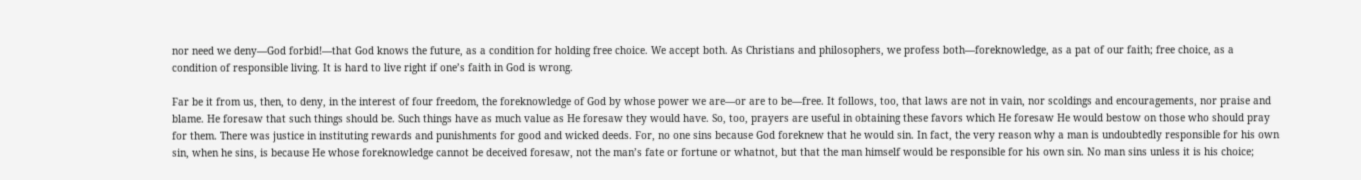nor need we deny—God forbid!—that God knows the future, as a condition for holding free choice. We accept both. As Christians and philosophers, we profess both—foreknowledge, as a pat of our faith; free choice, as a condition of responsible living. It is hard to live right if one’s faith in God is wrong.

Far be it from us, then, to deny, in the interest of four freedom, the foreknowledge of God by whose power we are—or are to be—free. It follows, too, that laws are not in vain, nor scoldings and encouragements, nor praise and blame. He foresaw that such things should be. Such things have as much value as He foresaw they would have. So, too, prayers are useful in obtaining these favors which He foresaw He would bestow on those who should pray for them. There was justice in instituting rewards and punishments for good and wicked deeds. For, no one sins because God foreknew that he would sin. In fact, the very reason why a man is undoubtedly responsible for his own sin, when he sins, is because He whose foreknowledge cannot be deceived foresaw, not the man’s fate or fortune or whatnot, but that the man himself would be responsible for his own sin. No man sins unless it is his choice;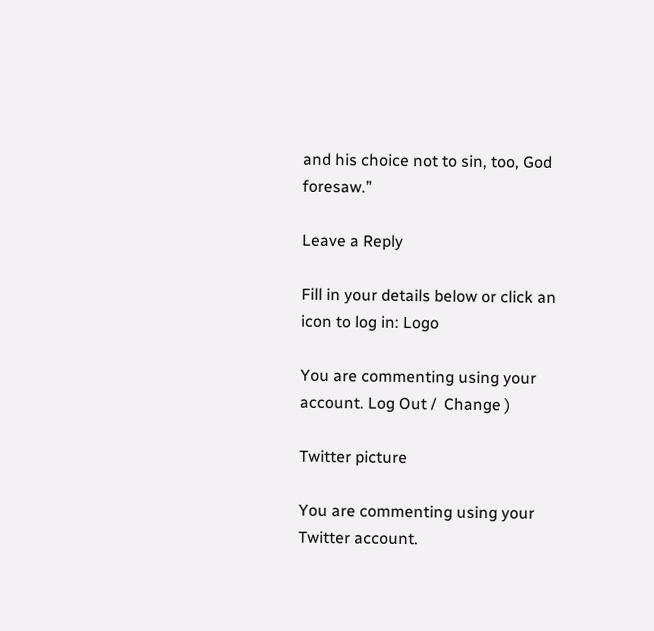and his choice not to sin, too, God foresaw.”

Leave a Reply

Fill in your details below or click an icon to log in: Logo

You are commenting using your account. Log Out /  Change )

Twitter picture

You are commenting using your Twitter account.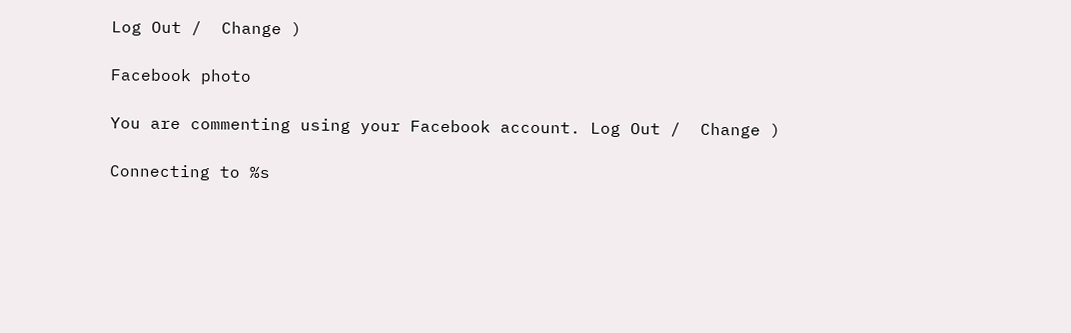Log Out /  Change )

Facebook photo

You are commenting using your Facebook account. Log Out /  Change )

Connecting to %s